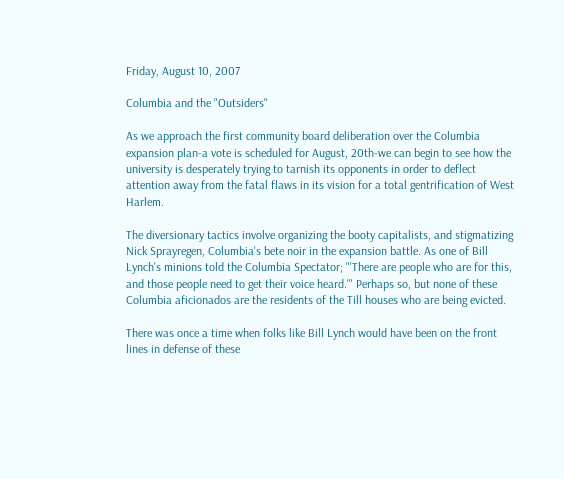Friday, August 10, 2007

Columbia and the "Outsiders"

As we approach the first community board deliberation over the Columbia expansion plan-a vote is scheduled for August, 20th-we can begin to see how the university is desperately trying to tarnish its opponents in order to deflect attention away from the fatal flaws in its vision for a total gentrification of West Harlem.

The diversionary tactics involve organizing the booty capitalists, and stigmatizing Nick Sprayregen, Columbia's bete noir in the expansion battle. As one of Bill Lynch's minions told the Columbia Spectator; "'There are people who are for this, and those people need to get their voice heard.'" Perhaps so, but none of these Columbia aficionados are the residents of the Till houses who are being evicted.

There was once a time when folks like Bill Lynch would have been on the front lines in defense of these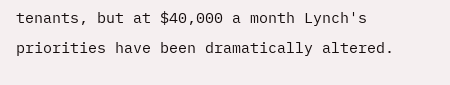tenants, but at $40,000 a month Lynch's priorities have been dramatically altered.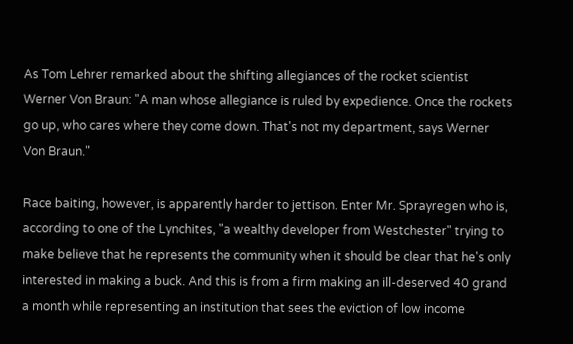As Tom Lehrer remarked about the shifting allegiances of the rocket scientist Werner Von Braun: "A man whose allegiance is ruled by expedience. Once the rockets go up, who cares where they come down. That's not my department, says Werner Von Braun."

Race baiting, however, is apparently harder to jettison. Enter Mr. Sprayregen who is, according to one of the Lynchites, "a wealthy developer from Westchester" trying to make believe that he represents the community when it should be clear that he's only interested in making a buck. And this is from a firm making an ill-deserved 40 grand a month while representing an institution that sees the eviction of low income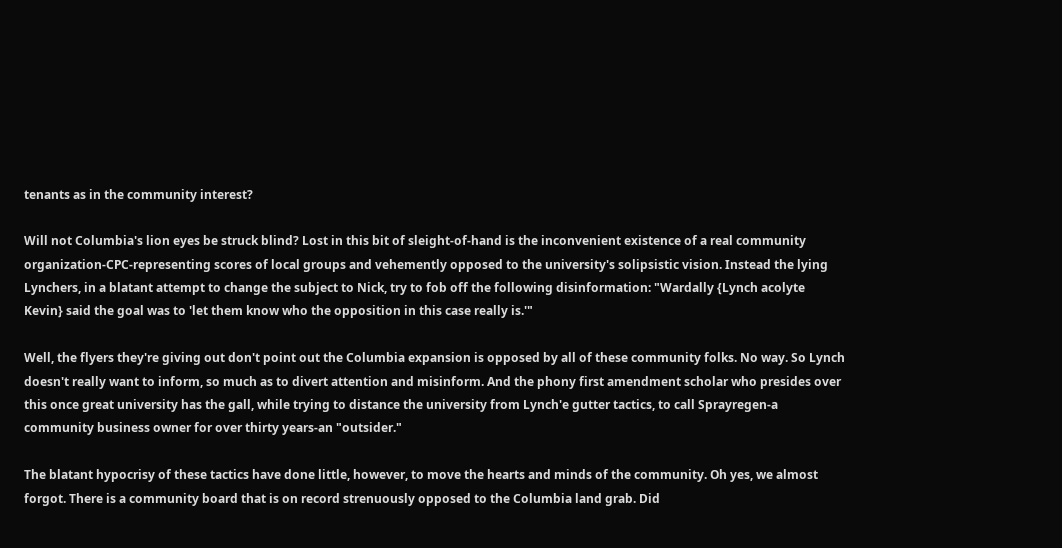tenants as in the community interest?

Will not Columbia's lion eyes be struck blind? Lost in this bit of sleight-of-hand is the inconvenient existence of a real community organization-CPC-representing scores of local groups and vehemently opposed to the university's solipsistic vision. Instead the lying Lynchers, in a blatant attempt to change the subject to Nick, try to fob off the following disinformation: "Wardally {Lynch acolyte Kevin} said the goal was to 'let them know who the opposition in this case really is.'"

Well, the flyers they're giving out don't point out the Columbia expansion is opposed by all of these community folks. No way. So Lynch doesn't really want to inform, so much as to divert attention and misinform. And the phony first amendment scholar who presides over this once great university has the gall, while trying to distance the university from Lynch'e gutter tactics, to call Sprayregen-a community business owner for over thirty years-an "outsider."

The blatant hypocrisy of these tactics have done little, however, to move the hearts and minds of the community. Oh yes, we almost forgot. There is a community board that is on record strenuously opposed to the Columbia land grab. Did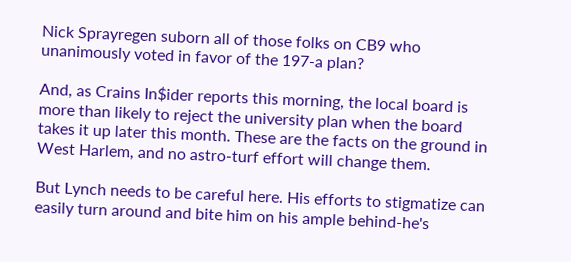Nick Sprayregen suborn all of those folks on CB9 who unanimously voted in favor of the 197-a plan?

And, as Crains In$ider reports this morning, the local board is more than likely to reject the university plan when the board takes it up later this month. These are the facts on the ground in West Harlem, and no astro-turf effort will change them.

But Lynch needs to be careful here. His efforts to stigmatize can easily turn around and bite him on his ample behind-he's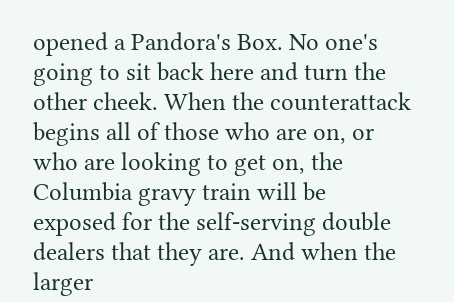opened a Pandora's Box. No one's going to sit back here and turn the other cheek. When the counterattack begins all of those who are on, or who are looking to get on, the Columbia gravy train will be exposed for the self-serving double dealers that they are. And when the larger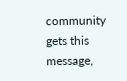community gets this message,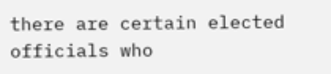there are certain elected officials who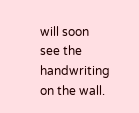will soon see the handwriting on the wall.